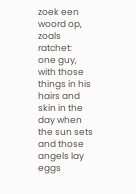zoek een woord op, zoals ratchet:
one guy, with those things in his hairs and skin in the day when the sun sets and those angels lay eggs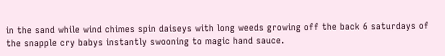in the sand while wind chimes spin daiseys with long weeds growing off the back 6 saturdays of the snapple cry babys instantly swooning to magic hand sauce.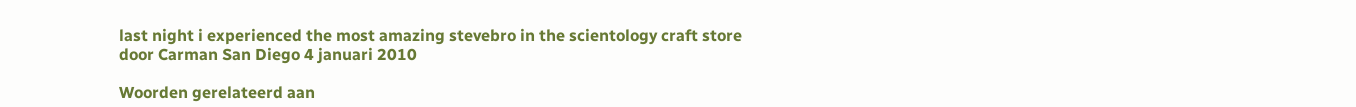last night i experienced the most amazing stevebro in the scientology craft store
door Carman San Diego 4 januari 2010

Woorden gerelateerd aan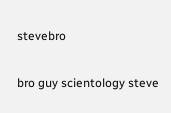stevebro

bro guy scientology steve